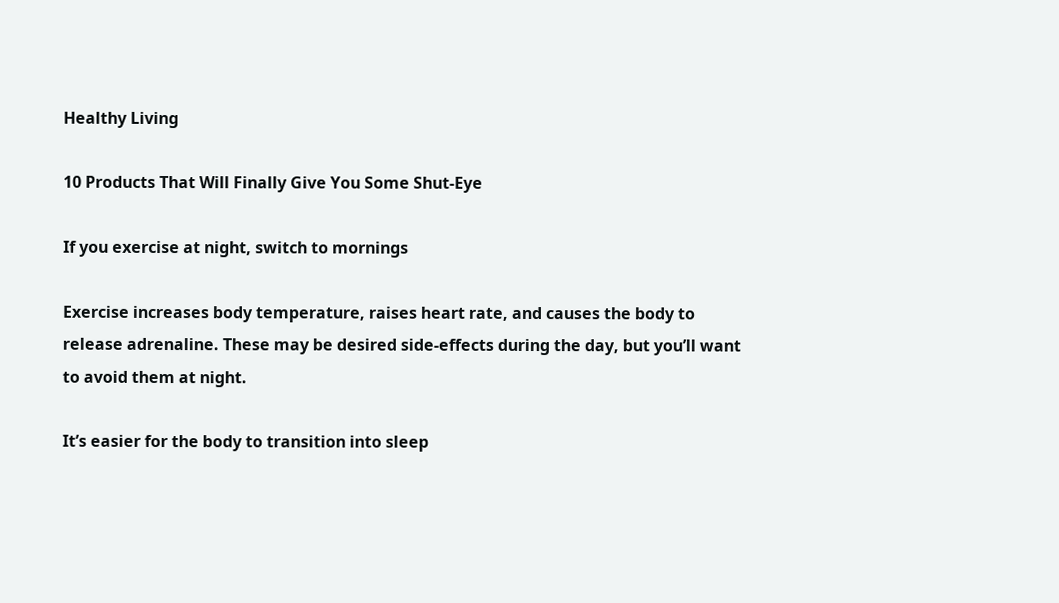Healthy Living

10 Products That Will Finally Give You Some Shut-Eye

If you exercise at night, switch to mornings

Exercise increases body temperature, raises heart rate, and causes the body to release adrenaline. These may be desired side-effects during the day, but you’ll want to avoid them at night.

It’s easier for the body to transition into sleep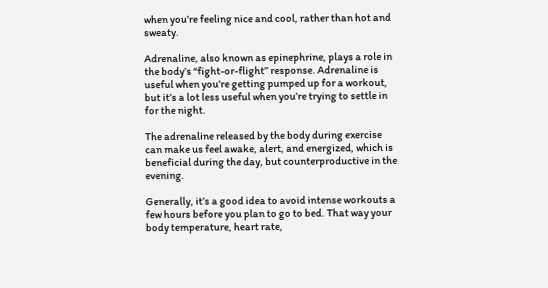when you’re feeling nice and cool, rather than hot and sweaty.

Adrenaline, also known as epinephrine, plays a role in the body’s “fight-or-flight” response. Adrenaline is useful when you’re getting pumped up for a workout, but it’s a lot less useful when you’re trying to settle in for the night.

The adrenaline released by the body during exercise can make us feel awake, alert, and energized, which is beneficial during the day, but counterproductive in the evening.

Generally, it’s a good idea to avoid intense workouts a few hours before you plan to go to bed. That way your body temperature, heart rate,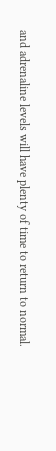and adrenaline levels will have plenty of time to return to normal.